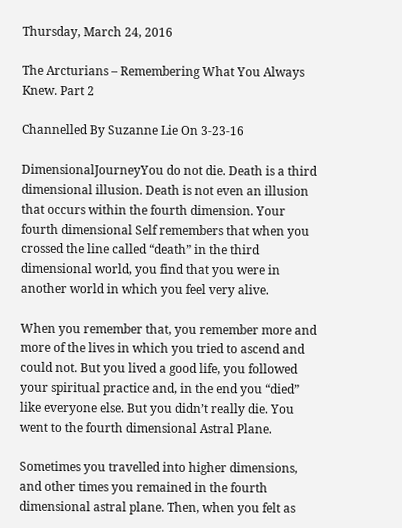Thursday, March 24, 2016

The Arcturians – Remembering What You Always Knew. Part 2

Channelled By Suzanne Lie On 3-23-16

DimensionalJourneyYou do not die. Death is a third dimensional illusion. Death is not even an illusion that occurs within the fourth dimension. Your fourth dimensional Self remembers that when you crossed the line called “death” in the third dimensional world, you find that you were in another world in which you feel very alive.

When you remember that, you remember more and more of the lives in which you tried to ascend and could not. But you lived a good life, you followed your spiritual practice and, in the end you “died” like everyone else. But you didn’t really die. You went to the fourth dimensional Astral Plane.

Sometimes you travelled into higher dimensions, and other times you remained in the fourth dimensional astral plane. Then, when you felt as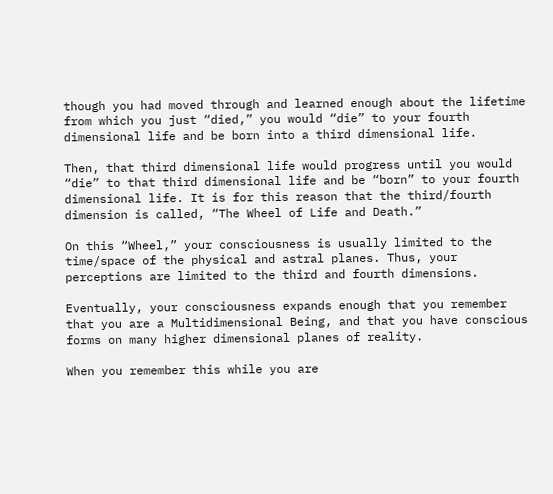though you had moved through and learned enough about the lifetime from which you just “died,” you would “die” to your fourth dimensional life and be born into a third dimensional life.

Then, that third dimensional life would progress until you would “die” to that third dimensional life and be “born” to your fourth dimensional life. It is for this reason that the third/fourth dimension is called, “The Wheel of Life and Death.”

On this “Wheel,” your consciousness is usually limited to the time/space of the physical and astral planes. Thus, your perceptions are limited to the third and fourth dimensions.

Eventually, your consciousness expands enough that you remember that you are a Multidimensional Being, and that you have conscious forms on many higher dimensional planes of reality.

When you remember this while you are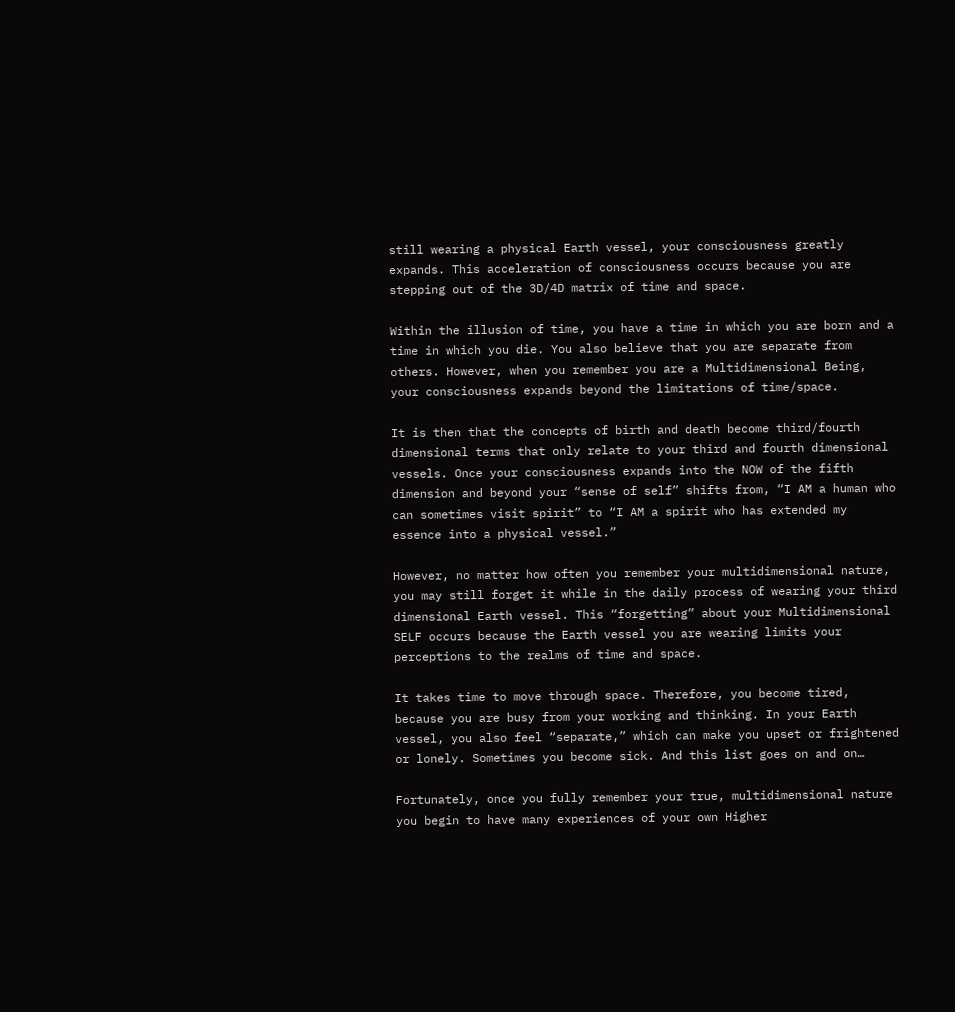still wearing a physical Earth vessel, your consciousness greatly expands. This acceleration of consciousness occurs because you are stepping out of the 3D/4D matrix of time and space.

Within the illusion of time, you have a time in which you are born and a time in which you die. You also believe that you are separate from others. However, when you remember you are a Multidimensional Being, your consciousness expands beyond the limitations of time/space.

It is then that the concepts of birth and death become third/fourth dimensional terms that only relate to your third and fourth dimensional vessels. Once your consciousness expands into the NOW of the fifth dimension and beyond your “sense of self” shifts from, “I AM a human who can sometimes visit spirit” to “I AM a spirit who has extended my essence into a physical vessel.”

However, no matter how often you remember your multidimensional nature, you may still forget it while in the daily process of wearing your third dimensional Earth vessel. This “forgetting” about your Multidimensional SELF occurs because the Earth vessel you are wearing limits your perceptions to the realms of time and space.

It takes time to move through space. Therefore, you become tired, because you are busy from your working and thinking. In your Earth vessel, you also feel “separate,” which can make you upset or frightened or lonely. Sometimes you become sick. And this list goes on and on…

Fortunately, once you fully remember your true, multidimensional nature you begin to have many experiences of your own Higher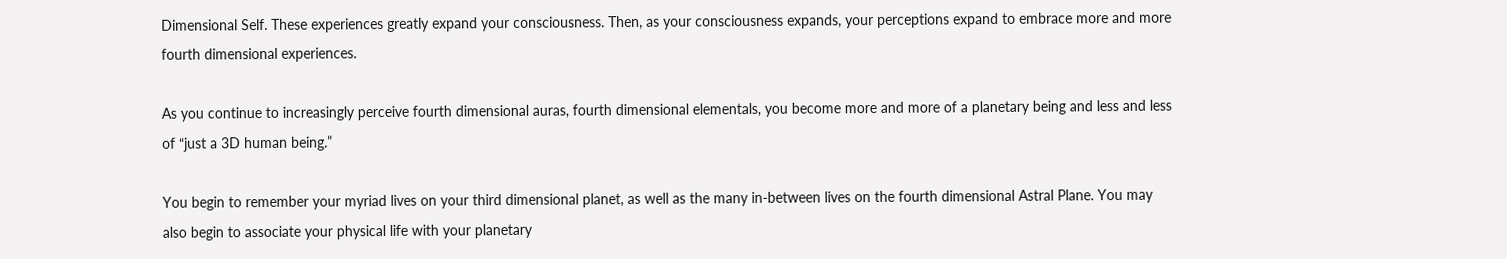Dimensional Self. These experiences greatly expand your consciousness. Then, as your consciousness expands, your perceptions expand to embrace more and more fourth dimensional experiences.

As you continue to increasingly perceive fourth dimensional auras, fourth dimensional elementals, you become more and more of a planetary being and less and less of “just a 3D human being.”

You begin to remember your myriad lives on your third dimensional planet, as well as the many in-between lives on the fourth dimensional Astral Plane. You may also begin to associate your physical life with your planetary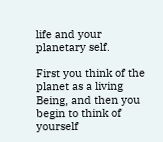life and your planetary self.

First you think of the planet as a living Being, and then you begin to think of yourself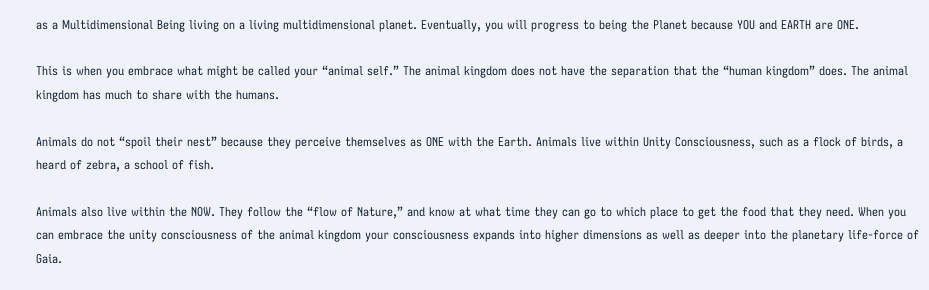as a Multidimensional Being living on a living multidimensional planet. Eventually, you will progress to being the Planet because YOU and EARTH are ONE.

This is when you embrace what might be called your “animal self.” The animal kingdom does not have the separation that the “human kingdom” does. The animal kingdom has much to share with the humans.

Animals do not “spoil their nest” because they perceive themselves as ONE with the Earth. Animals live within Unity Consciousness, such as a flock of birds, a heard of zebra, a school of fish.

Animals also live within the NOW. They follow the “flow of Nature,” and know at what time they can go to which place to get the food that they need. When you can embrace the unity consciousness of the animal kingdom your consciousness expands into higher dimensions as well as deeper into the planetary life-force of Gaia.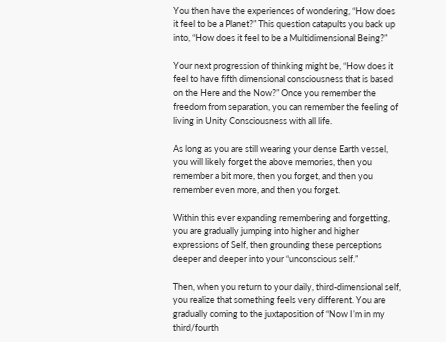You then have the experiences of wondering, “How does it feel to be a Planet?” This question catapults you back up into, “How does it feel to be a Multidimensional Being?”

Your next progression of thinking might be, “How does it feel to have fifth dimensional consciousness that is based on the Here and the Now?” Once you remember the freedom from separation, you can remember the feeling of living in Unity Consciousness with all life.

As long as you are still wearing your dense Earth vessel, you will likely forget the above memories, then you remember a bit more, then you forget, and then you remember even more, and then you forget.

Within this ever expanding remembering and forgetting, you are gradually jumping into higher and higher expressions of Self, then grounding these perceptions deeper and deeper into your “unconscious self.”

Then, when you return to your daily, third-dimensional self, you realize that something feels very different. You are gradually coming to the juxtaposition of “Now I’m in my third/fourth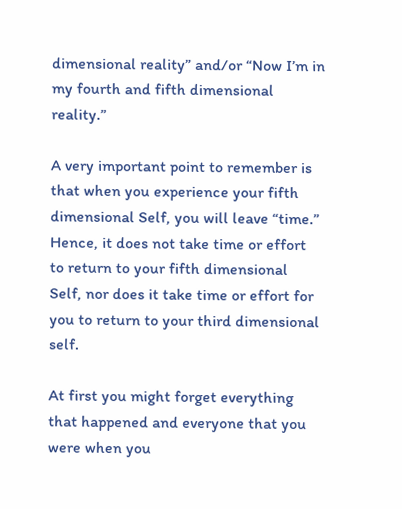dimensional reality” and/or “Now I’m in my fourth and fifth dimensional reality.”

A very important point to remember is that when you experience your fifth dimensional Self, you will leave “time.” Hence, it does not take time or effort to return to your fifth dimensional Self, nor does it take time or effort for you to return to your third dimensional self.

At first you might forget everything that happened and everyone that you were when you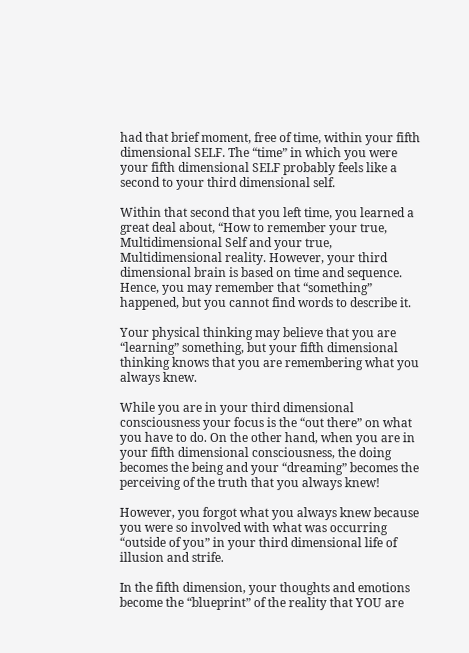had that brief moment, free of time, within your fifth dimensional SELF. The “time” in which you were your fifth dimensional SELF probably feels like a second to your third dimensional self.

Within that second that you left time, you learned a great deal about, “How to remember your true, Multidimensional Self and your true, Multidimensional reality. However, your third dimensional brain is based on time and sequence. Hence, you may remember that “something” happened, but you cannot find words to describe it.

Your physical thinking may believe that you are “learning” something, but your fifth dimensional thinking knows that you are remembering what you always knew.

While you are in your third dimensional consciousness your focus is the “out there” on what you have to do. On the other hand, when you are in your fifth dimensional consciousness, the doing becomes the being and your “dreaming” becomes the perceiving of the truth that you always knew!

However, you forgot what you always knew because you were so involved with what was occurring “outside of you” in your third dimensional life of illusion and strife.

In the fifth dimension, your thoughts and emotions become the “blueprint” of the reality that YOU are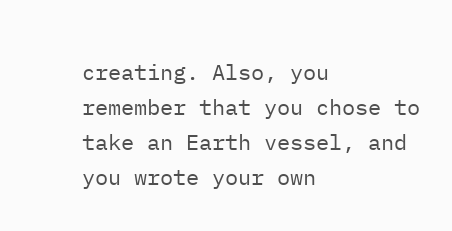creating. Also, you remember that you chose to take an Earth vessel, and you wrote your own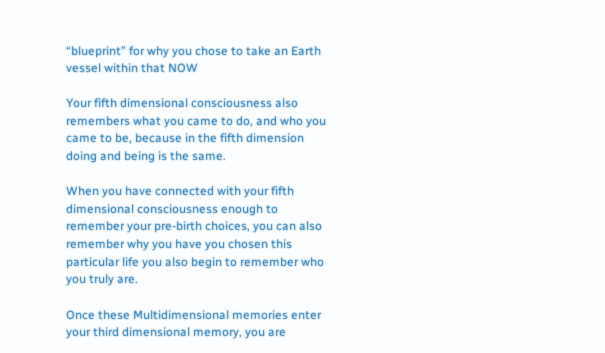“blueprint” for why you chose to take an Earth vessel within that NOW

Your fifth dimensional consciousness also remembers what you came to do, and who you came to be, because in the fifth dimension doing and being is the same.

When you have connected with your fifth dimensional consciousness enough to remember your pre-birth choices, you can also remember why you have you chosen this particular life you also begin to remember who you truly are.

Once these Multidimensional memories enter your third dimensional memory, you are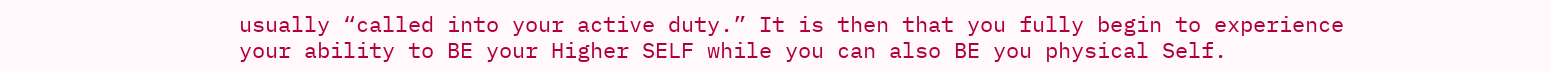usually “called into your active duty.” It is then that you fully begin to experience your ability to BE your Higher SELF while you can also BE you physical Self.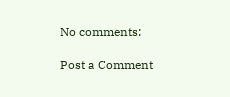No comments:

Post a Comment